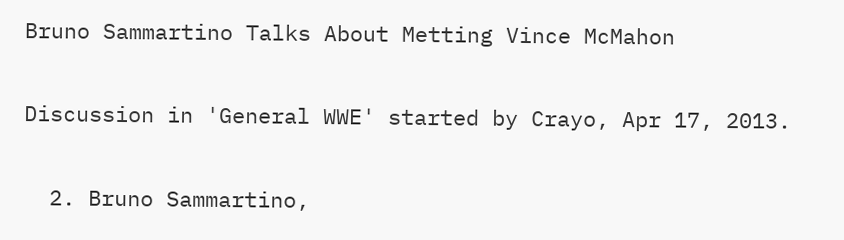Bruno Sammartino Talks About Metting Vince McMahon

Discussion in 'General WWE' started by Crayo, Apr 17, 2013.

  2. Bruno Sammartino,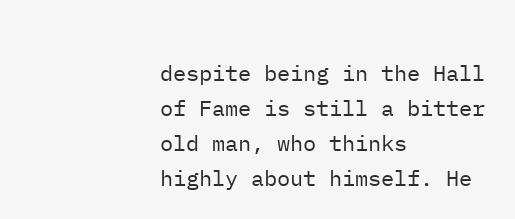despite being in the Hall of Fame is still a bitter old man, who thinks highly about himself. He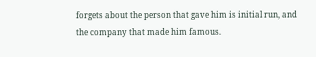forgets about the person that gave him is initial run, and the company that made him famous.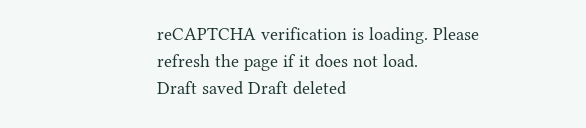reCAPTCHA verification is loading. Please refresh the page if it does not load.
Draft saved Draft deleted